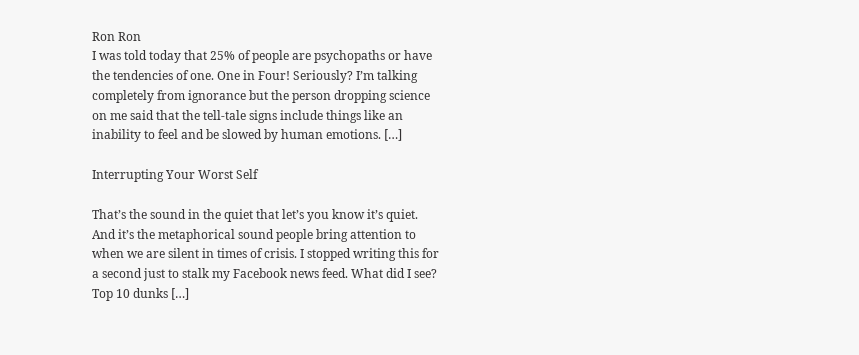Ron Ron
I was told today that 25% of people are psychopaths or have the tendencies of one. One in Four! Seriously? I’m talking completely from ignorance but the person dropping science on me said that the tell-tale signs include things like an inability to feel and be slowed by human emotions. […]

Interrupting Your Worst Self

That’s the sound in the quiet that let’s you know it’s quiet. And it’s the metaphorical sound people bring attention to when we are silent in times of crisis. I stopped writing this for a second just to stalk my Facebook news feed. What did I see? Top 10 dunks […]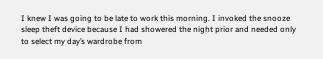I knew I was going to be late to work this morning. I invoked the snooze sleep theft device because I had showered the night prior and needed only to select my day’s wardrobe from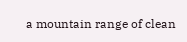a mountain range of clean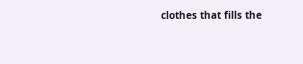clothes that fills the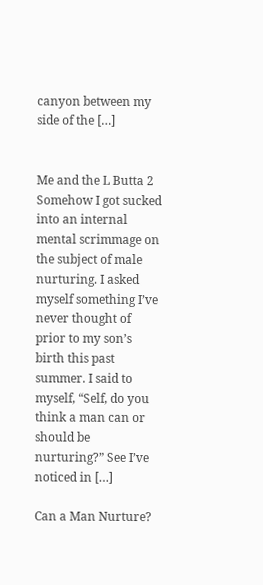canyon between my side of the […]


Me and the L Butta 2
Somehow I got sucked into an internal mental scrimmage on the subject of male nurturing. I asked myself something I’ve never thought of prior to my son’s birth this past summer. I said to myself, “Self, do you think a man can or should be nurturing?” See I’ve noticed in […]

Can a Man Nurture?